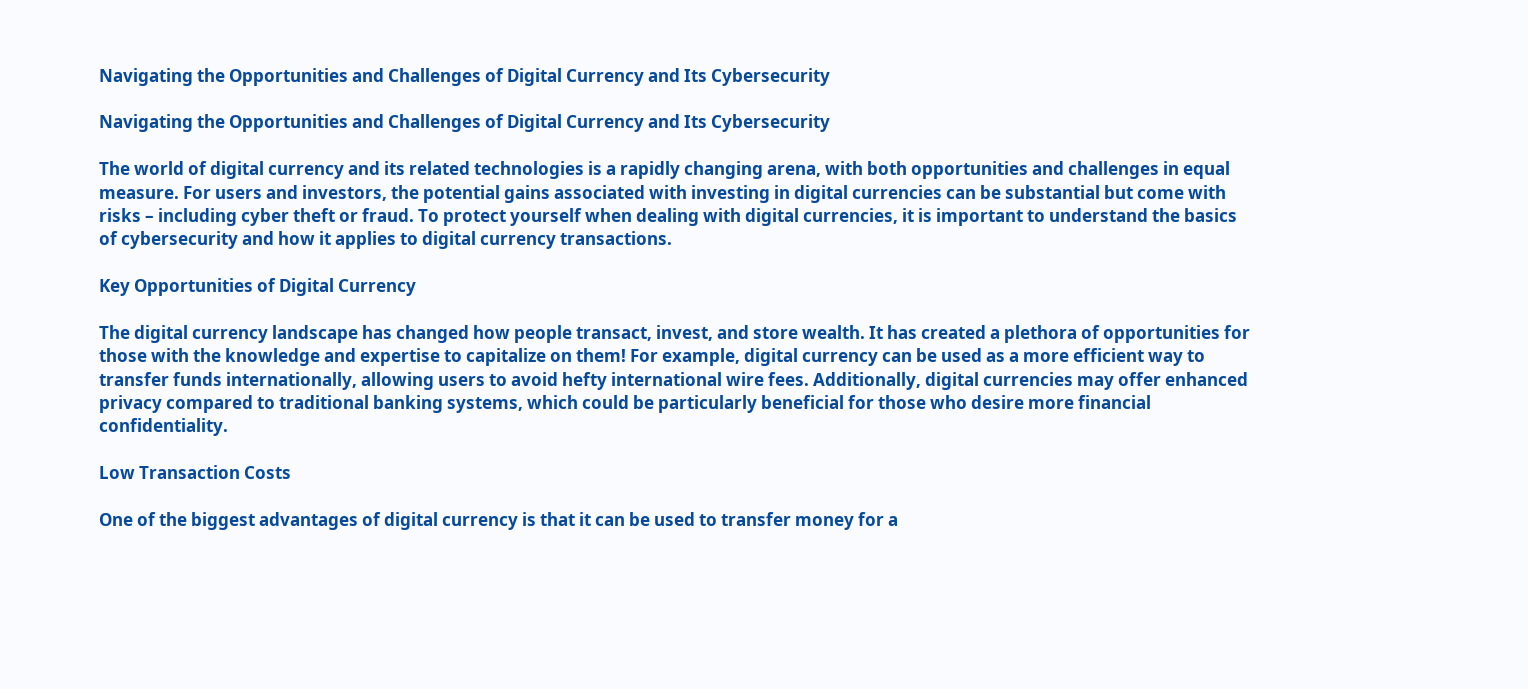Navigating the Opportunities and Challenges of Digital Currency and Its Cybersecurity

Navigating the Opportunities and Challenges of Digital Currency and Its Cybersecurity

The world of digital currency and its related technologies is a rapidly changing arena, with both opportunities and challenges in equal measure. For users and investors, the potential gains associated with investing in digital currencies can be substantial but come with risks – including cyber theft or fraud. To protect yourself when dealing with digital currencies, it is important to understand the basics of cybersecurity and how it applies to digital currency transactions.

Key Opportunities of Digital Currency

The digital currency landscape has changed how people transact, invest, and store wealth. It has created a plethora of opportunities for those with the knowledge and expertise to capitalize on them! For example, digital currency can be used as a more efficient way to transfer funds internationally, allowing users to avoid hefty international wire fees. Additionally, digital currencies may offer enhanced privacy compared to traditional banking systems, which could be particularly beneficial for those who desire more financial confidentiality.

Low Transaction Costs

One of the biggest advantages of digital currency is that it can be used to transfer money for a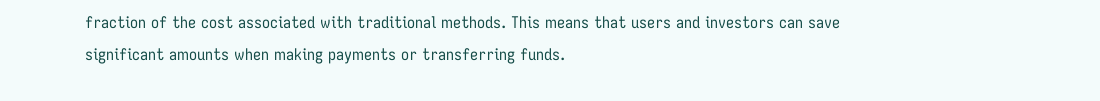fraction of the cost associated with traditional methods. This means that users and investors can save significant amounts when making payments or transferring funds.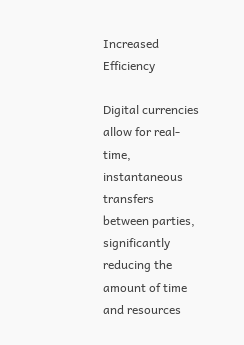Increased Efficiency

Digital currencies allow for real-time, instantaneous transfers between parties, significantly reducing the amount of time and resources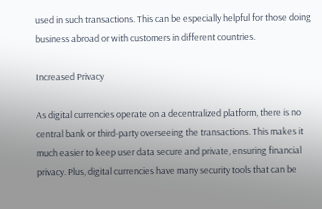used in such transactions. This can be especially helpful for those doing business abroad or with customers in different countries.

Increased Privacy

As digital currencies operate on a decentralized platform, there is no central bank or third-party overseeing the transactions. This makes it much easier to keep user data secure and private, ensuring financial privacy. Plus, digital currencies have many security tools that can be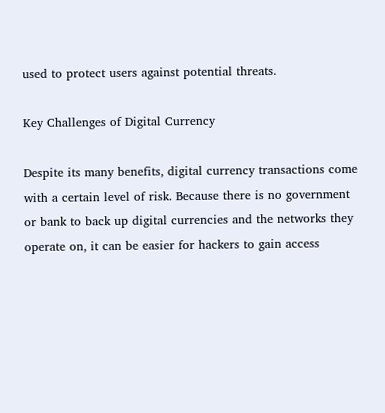used to protect users against potential threats.

Key Challenges of Digital Currency

Despite its many benefits, digital currency transactions come with a certain level of risk. Because there is no government or bank to back up digital currencies and the networks they operate on, it can be easier for hackers to gain access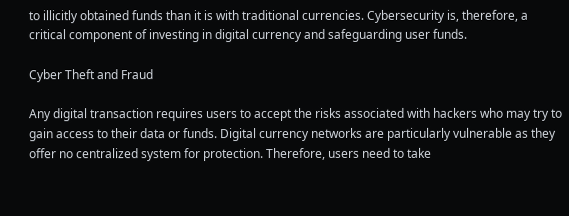to illicitly obtained funds than it is with traditional currencies. Cybersecurity is, therefore, a critical component of investing in digital currency and safeguarding user funds.

Cyber Theft and Fraud

Any digital transaction requires users to accept the risks associated with hackers who may try to gain access to their data or funds. Digital currency networks are particularly vulnerable as they offer no centralized system for protection. Therefore, users need to take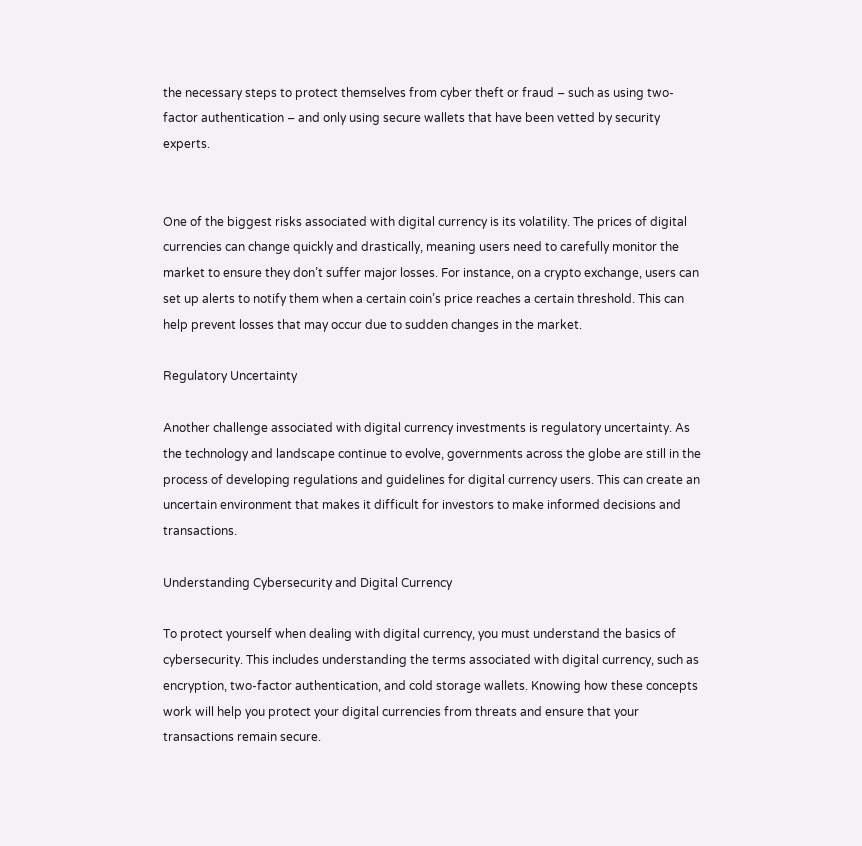the necessary steps to protect themselves from cyber theft or fraud – such as using two-factor authentication – and only using secure wallets that have been vetted by security experts.


One of the biggest risks associated with digital currency is its volatility. The prices of digital currencies can change quickly and drastically, meaning users need to carefully monitor the market to ensure they don’t suffer major losses. For instance, on a crypto exchange, users can set up alerts to notify them when a certain coin’s price reaches a certain threshold. This can help prevent losses that may occur due to sudden changes in the market.

Regulatory Uncertainty

Another challenge associated with digital currency investments is regulatory uncertainty. As the technology and landscape continue to evolve, governments across the globe are still in the process of developing regulations and guidelines for digital currency users. This can create an uncertain environment that makes it difficult for investors to make informed decisions and transactions.

Understanding Cybersecurity and Digital Currency

To protect yourself when dealing with digital currency, you must understand the basics of cybersecurity. This includes understanding the terms associated with digital currency, such as encryption, two-factor authentication, and cold storage wallets. Knowing how these concepts work will help you protect your digital currencies from threats and ensure that your transactions remain secure.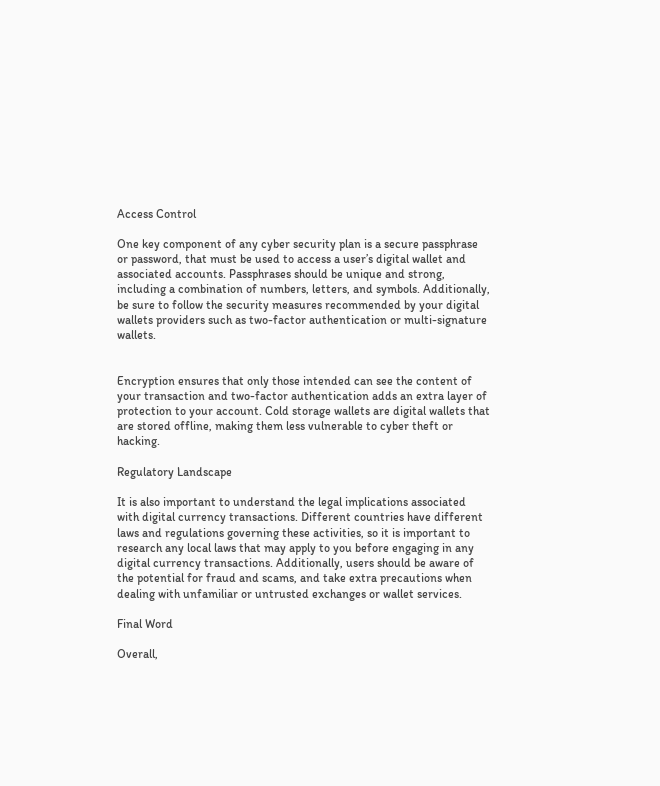Access Control

One key component of any cyber security plan is a secure passphrase or password, that must be used to access a user’s digital wallet and associated accounts. Passphrases should be unique and strong, including a combination of numbers, letters, and symbols. Additionally, be sure to follow the security measures recommended by your digital wallets providers such as two-factor authentication or multi-signature wallets.


Encryption ensures that only those intended can see the content of your transaction and two-factor authentication adds an extra layer of protection to your account. Cold storage wallets are digital wallets that are stored offline, making them less vulnerable to cyber theft or hacking.

Regulatory Landscape

It is also important to understand the legal implications associated with digital currency transactions. Different countries have different laws and regulations governing these activities, so it is important to research any local laws that may apply to you before engaging in any digital currency transactions. Additionally, users should be aware of the potential for fraud and scams, and take extra precautions when dealing with unfamiliar or untrusted exchanges or wallet services.

Final Word

Overall,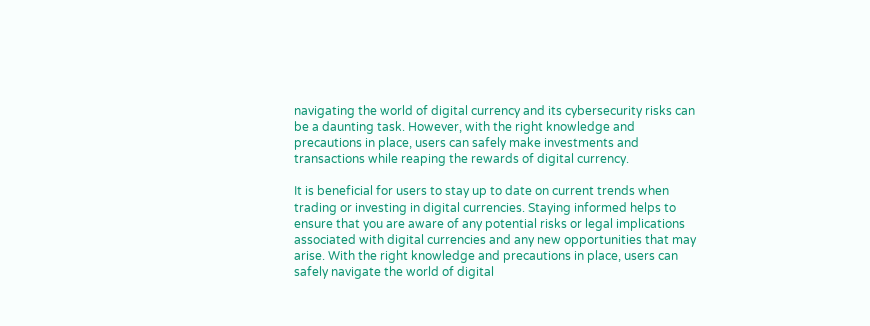navigating the world of digital currency and its cybersecurity risks can be a daunting task. However, with the right knowledge and precautions in place, users can safely make investments and transactions while reaping the rewards of digital currency.

It is beneficial for users to stay up to date on current trends when trading or investing in digital currencies. Staying informed helps to ensure that you are aware of any potential risks or legal implications associated with digital currencies and any new opportunities that may arise. With the right knowledge and precautions in place, users can safely navigate the world of digital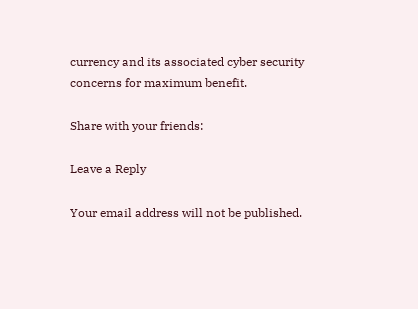currency and its associated cyber security concerns for maximum benefit.

Share with your friends:

Leave a Reply

Your email address will not be published.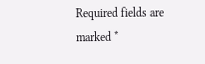Required fields are marked *